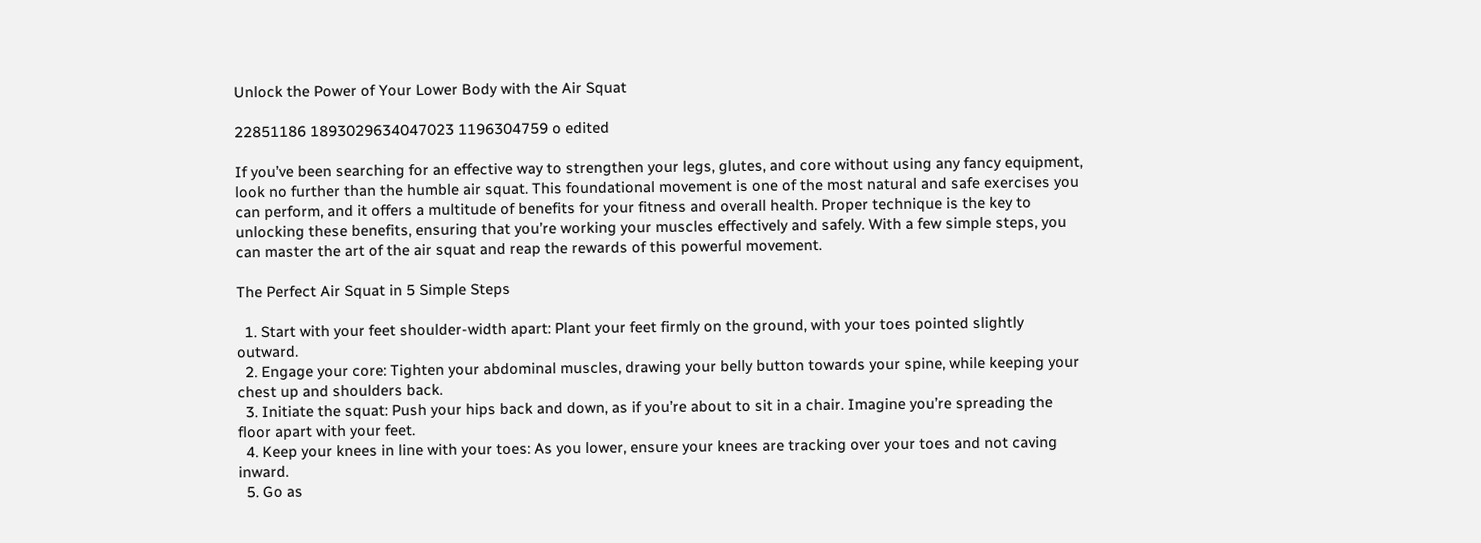Unlock the Power of Your Lower Body with the Air Squat

22851186 1893029634047023 1196304759 o edited

If you’ve been searching for an effective way to strengthen your legs, glutes, and core without using any fancy equipment, look no further than the humble air squat. This foundational movement is one of the most natural and safe exercises you can perform, and it offers a multitude of benefits for your fitness and overall health. Proper technique is the key to unlocking these benefits, ensuring that you’re working your muscles effectively and safely. With a few simple steps, you can master the art of the air squat and reap the rewards of this powerful movement.

The Perfect Air Squat in 5 Simple Steps

  1. Start with your feet shoulder-width apart: Plant your feet firmly on the ground, with your toes pointed slightly outward.
  2. Engage your core: Tighten your abdominal muscles, drawing your belly button towards your spine, while keeping your chest up and shoulders back.
  3. Initiate the squat: Push your hips back and down, as if you’re about to sit in a chair. Imagine you’re spreading the floor apart with your feet.
  4. Keep your knees in line with your toes: As you lower, ensure your knees are tracking over your toes and not caving inward.
  5. Go as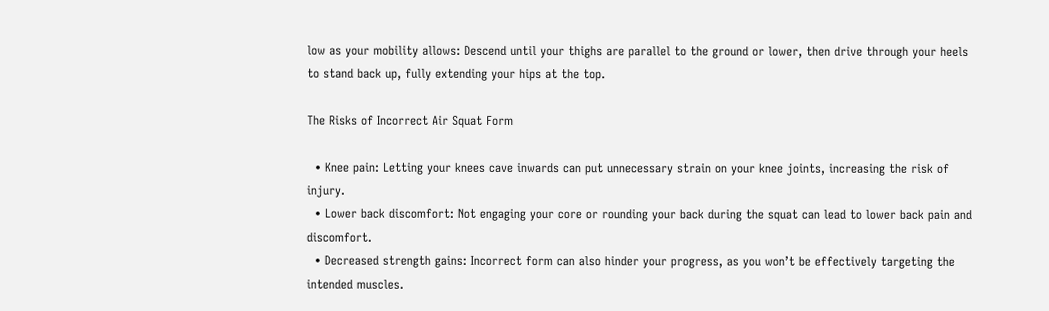low as your mobility allows: Descend until your thighs are parallel to the ground or lower, then drive through your heels to stand back up, fully extending your hips at the top.

The Risks of Incorrect Air Squat Form

  • Knee pain: Letting your knees cave inwards can put unnecessary strain on your knee joints, increasing the risk of injury.
  • Lower back discomfort: Not engaging your core or rounding your back during the squat can lead to lower back pain and discomfort.
  • Decreased strength gains: Incorrect form can also hinder your progress, as you won’t be effectively targeting the intended muscles.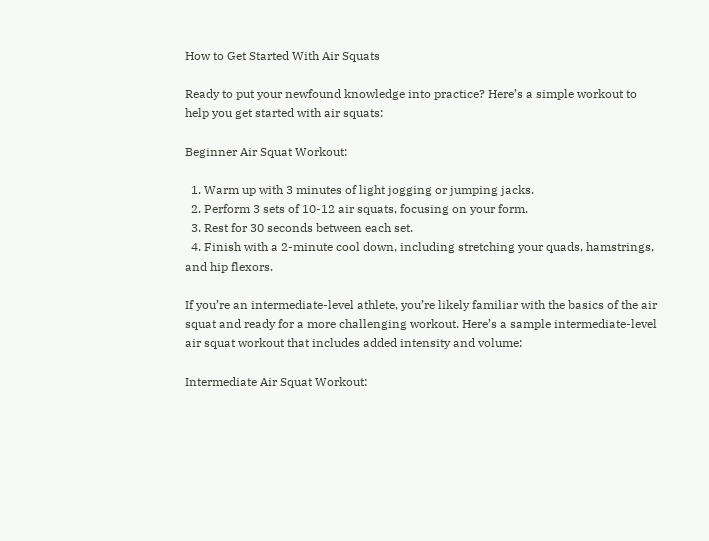How to Get Started With Air Squats

Ready to put your newfound knowledge into practice? Here’s a simple workout to help you get started with air squats:

Beginner Air Squat Workout:

  1. Warm up with 3 minutes of light jogging or jumping jacks.
  2. Perform 3 sets of 10-12 air squats, focusing on your form.
  3. Rest for 30 seconds between each set.
  4. Finish with a 2-minute cool down, including stretching your quads, hamstrings, and hip flexors.

If you’re an intermediate-level athlete, you’re likely familiar with the basics of the air squat and ready for a more challenging workout. Here’s a sample intermediate-level air squat workout that includes added intensity and volume:

Intermediate Air Squat Workout: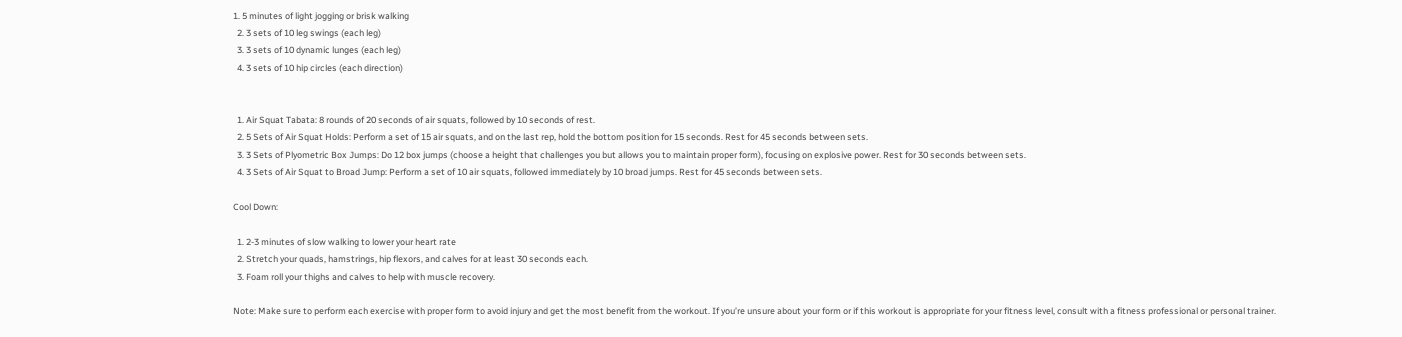1. 5 minutes of light jogging or brisk walking
  2. 3 sets of 10 leg swings (each leg)
  3. 3 sets of 10 dynamic lunges (each leg)
  4. 3 sets of 10 hip circles (each direction)


  1. Air Squat Tabata: 8 rounds of 20 seconds of air squats, followed by 10 seconds of rest.
  2. 5 Sets of Air Squat Holds: Perform a set of 15 air squats, and on the last rep, hold the bottom position for 15 seconds. Rest for 45 seconds between sets.
  3. 3 Sets of Plyometric Box Jumps: Do 12 box jumps (choose a height that challenges you but allows you to maintain proper form), focusing on explosive power. Rest for 30 seconds between sets.
  4. 3 Sets of Air Squat to Broad Jump: Perform a set of 10 air squats, followed immediately by 10 broad jumps. Rest for 45 seconds between sets.

Cool Down:

  1. 2-3 minutes of slow walking to lower your heart rate
  2. Stretch your quads, hamstrings, hip flexors, and calves for at least 30 seconds each.
  3. Foam roll your thighs and calves to help with muscle recovery.

Note: Make sure to perform each exercise with proper form to avoid injury and get the most benefit from the workout. If you’re unsure about your form or if this workout is appropriate for your fitness level, consult with a fitness professional or personal trainer.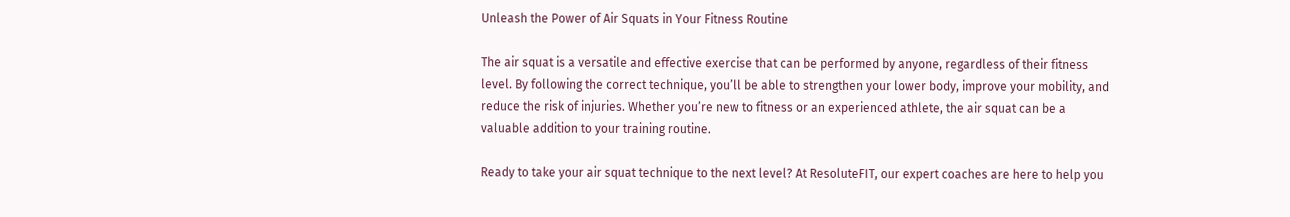Unleash the Power of Air Squats in Your Fitness Routine

The air squat is a versatile and effective exercise that can be performed by anyone, regardless of their fitness level. By following the correct technique, you’ll be able to strengthen your lower body, improve your mobility, and reduce the risk of injuries. Whether you’re new to fitness or an experienced athlete, the air squat can be a valuable addition to your training routine.

Ready to take your air squat technique to the next level? At ResoluteFIT, our expert coaches are here to help you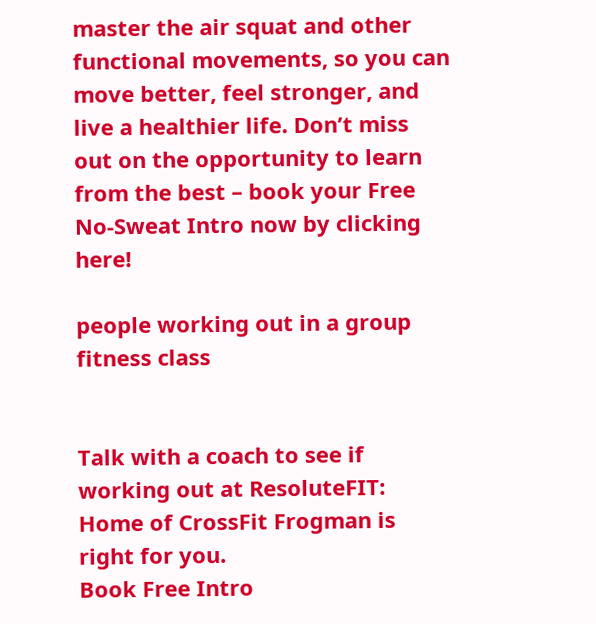master the air squat and other functional movements, so you can move better, feel stronger, and live a healthier life. Don’t miss out on the opportunity to learn from the best – book your Free No-Sweat Intro now by clicking here!

people working out in a group fitness class


Talk with a coach to see if working out at ResoluteFIT: Home of CrossFit Frogman is right for you.
Book Free Intro